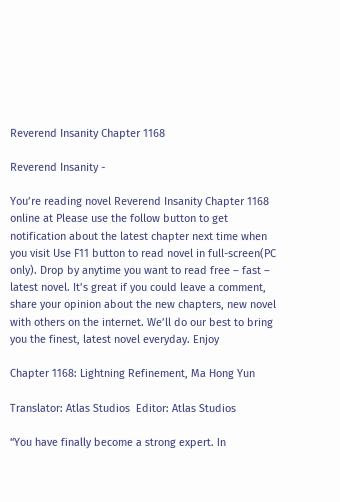Reverend Insanity Chapter 1168

Reverend Insanity -

You’re reading novel Reverend Insanity Chapter 1168 online at Please use the follow button to get notification about the latest chapter next time when you visit Use F11 button to read novel in full-screen(PC only). Drop by anytime you want to read free – fast – latest novel. It’s great if you could leave a comment, share your opinion about the new chapters, new novel with others on the internet. We’ll do our best to bring you the finest, latest novel everyday. Enjoy

Chapter 1168: Lightning Refinement, Ma Hong Yun

Translator: Atlas Studios  Editor: Atlas Studios

“You have finally become a strong expert. In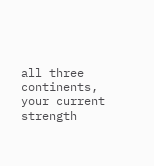all three continents, your current strength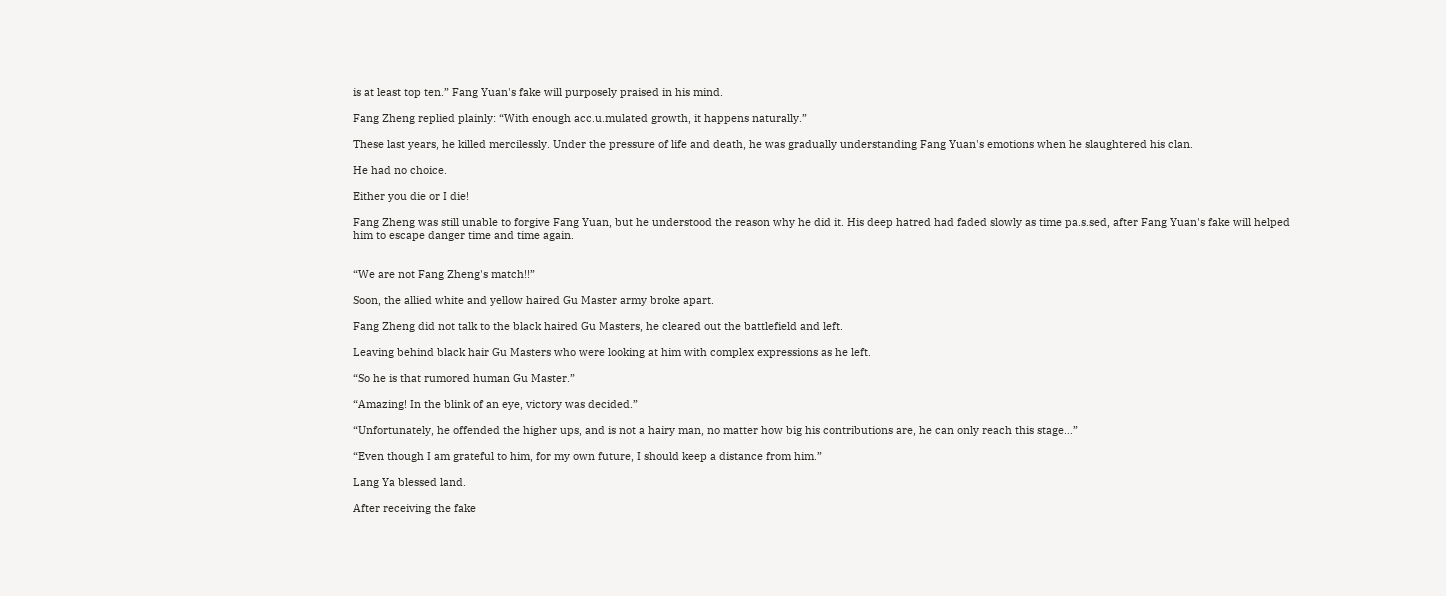is at least top ten.” Fang Yuan's fake will purposely praised in his mind.

Fang Zheng replied plainly: “With enough acc.u.mulated growth, it happens naturally.”

These last years, he killed mercilessly. Under the pressure of life and death, he was gradually understanding Fang Yuan's emotions when he slaughtered his clan.

He had no choice.

Either you die or I die!

Fang Zheng was still unable to forgive Fang Yuan, but he understood the reason why he did it. His deep hatred had faded slowly as time pa.s.sed, after Fang Yuan's fake will helped him to escape danger time and time again.


“We are not Fang Zheng's match!!”

Soon, the allied white and yellow haired Gu Master army broke apart.

Fang Zheng did not talk to the black haired Gu Masters, he cleared out the battlefield and left.

Leaving behind black hair Gu Masters who were looking at him with complex expressions as he left.

“So he is that rumored human Gu Master.”

“Amazing! In the blink of an eye, victory was decided.”

“Unfortunately, he offended the higher ups, and is not a hairy man, no matter how big his contributions are, he can only reach this stage…”

“Even though I am grateful to him, for my own future, I should keep a distance from him.”

Lang Ya blessed land.

After receiving the fake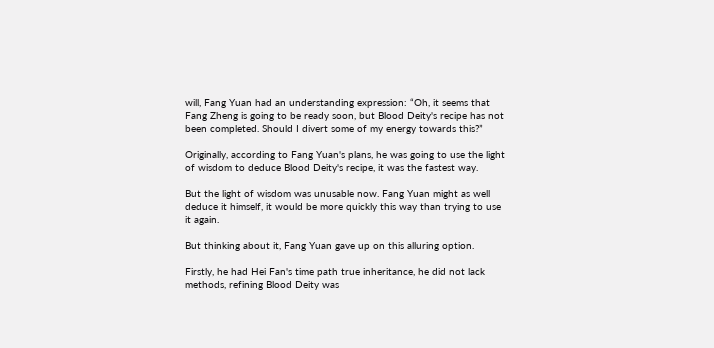will, Fang Yuan had an understanding expression: “Oh, it seems that Fang Zheng is going to be ready soon, but Blood Deity's recipe has not been completed. Should I divert some of my energy towards this?”

Originally, according to Fang Yuan's plans, he was going to use the light of wisdom to deduce Blood Deity's recipe, it was the fastest way.

But the light of wisdom was unusable now. Fang Yuan might as well deduce it himself, it would be more quickly this way than trying to use it again.

But thinking about it, Fang Yuan gave up on this alluring option.

Firstly, he had Hei Fan's time path true inheritance, he did not lack methods, refining Blood Deity was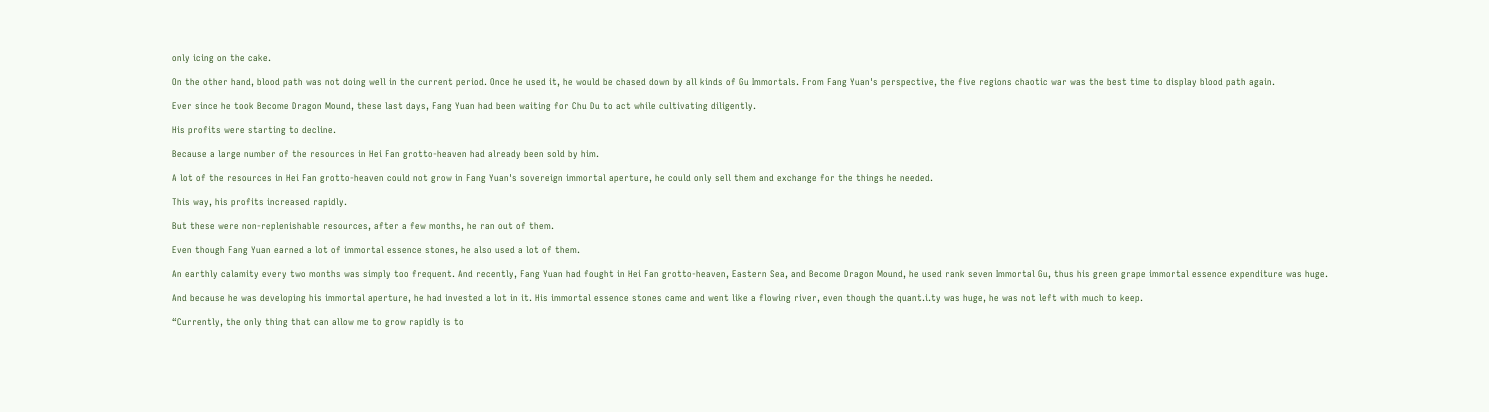only icing on the cake.

On the other hand, blood path was not doing well in the current period. Once he used it, he would be chased down by all kinds of Gu Immortals. From Fang Yuan's perspective, the five regions chaotic war was the best time to display blood path again.

Ever since he took Become Dragon Mound, these last days, Fang Yuan had been waiting for Chu Du to act while cultivating diligently.

His profits were starting to decline.

Because a large number of the resources in Hei Fan grotto-heaven had already been sold by him.

A lot of the resources in Hei Fan grotto-heaven could not grow in Fang Yuan's sovereign immortal aperture, he could only sell them and exchange for the things he needed.

This way, his profits increased rapidly.

But these were non-replenishable resources, after a few months, he ran out of them.

Even though Fang Yuan earned a lot of immortal essence stones, he also used a lot of them.

An earthly calamity every two months was simply too frequent. And recently, Fang Yuan had fought in Hei Fan grotto-heaven, Eastern Sea, and Become Dragon Mound, he used rank seven Immortal Gu, thus his green grape immortal essence expenditure was huge.

And because he was developing his immortal aperture, he had invested a lot in it. His immortal essence stones came and went like a flowing river, even though the quant.i.ty was huge, he was not left with much to keep.

“Currently, the only thing that can allow me to grow rapidly is to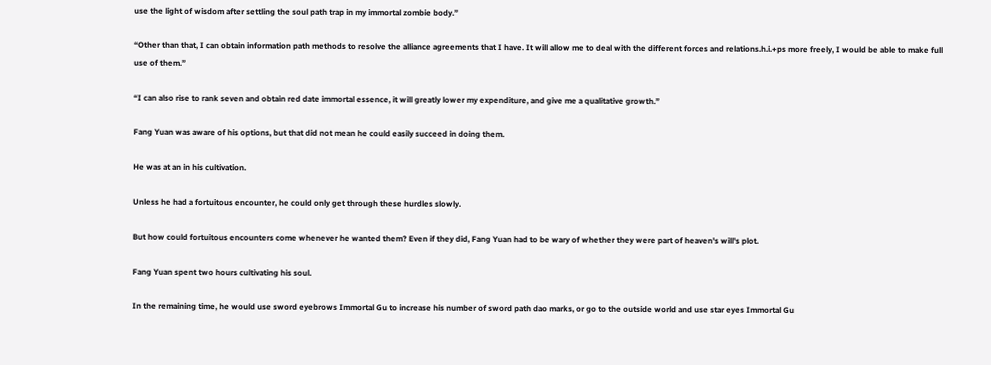use the light of wisdom after settling the soul path trap in my immortal zombie body.”

“Other than that, I can obtain information path methods to resolve the alliance agreements that I have. It will allow me to deal with the different forces and relations.h.i.+ps more freely, I would be able to make full use of them.”

“I can also rise to rank seven and obtain red date immortal essence, it will greatly lower my expenditure, and give me a qualitative growth.”

Fang Yuan was aware of his options, but that did not mean he could easily succeed in doing them.

He was at an in his cultivation.

Unless he had a fortuitous encounter, he could only get through these hurdles slowly.

But how could fortuitous encounters come whenever he wanted them? Even if they did, Fang Yuan had to be wary of whether they were part of heaven's will's plot.

Fang Yuan spent two hours cultivating his soul.

In the remaining time, he would use sword eyebrows Immortal Gu to increase his number of sword path dao marks, or go to the outside world and use star eyes Immortal Gu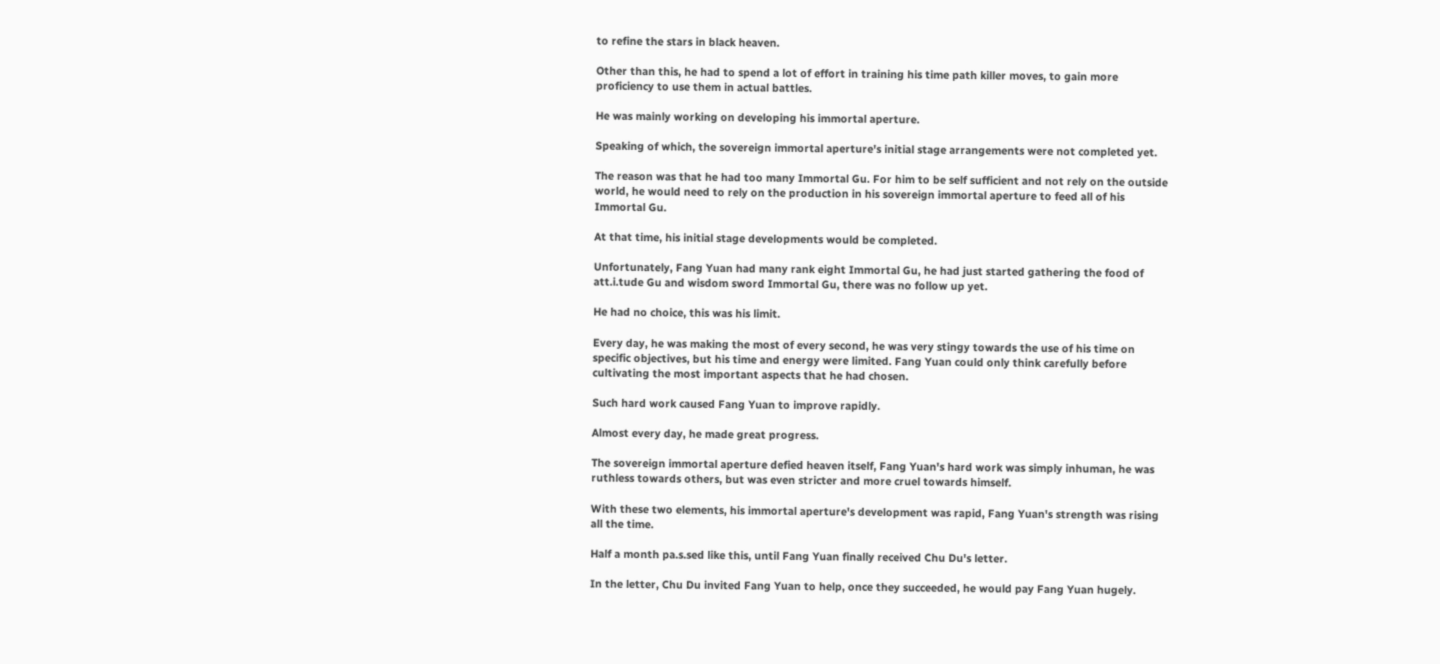to refine the stars in black heaven.

Other than this, he had to spend a lot of effort in training his time path killer moves, to gain more proficiency to use them in actual battles.

He was mainly working on developing his immortal aperture.

Speaking of which, the sovereign immortal aperture's initial stage arrangements were not completed yet.

The reason was that he had too many Immortal Gu. For him to be self sufficient and not rely on the outside world, he would need to rely on the production in his sovereign immortal aperture to feed all of his Immortal Gu.

At that time, his initial stage developments would be completed.

Unfortunately, Fang Yuan had many rank eight Immortal Gu, he had just started gathering the food of att.i.tude Gu and wisdom sword Immortal Gu, there was no follow up yet.

He had no choice, this was his limit.

Every day, he was making the most of every second, he was very stingy towards the use of his time on specific objectives, but his time and energy were limited. Fang Yuan could only think carefully before cultivating the most important aspects that he had chosen.

Such hard work caused Fang Yuan to improve rapidly.

Almost every day, he made great progress.

The sovereign immortal aperture defied heaven itself, Fang Yuan's hard work was simply inhuman, he was ruthless towards others, but was even stricter and more cruel towards himself.

With these two elements, his immortal aperture's development was rapid, Fang Yuan's strength was rising all the time.

Half a month pa.s.sed like this, until Fang Yuan finally received Chu Du's letter.

In the letter, Chu Du invited Fang Yuan to help, once they succeeded, he would pay Fang Yuan hugely.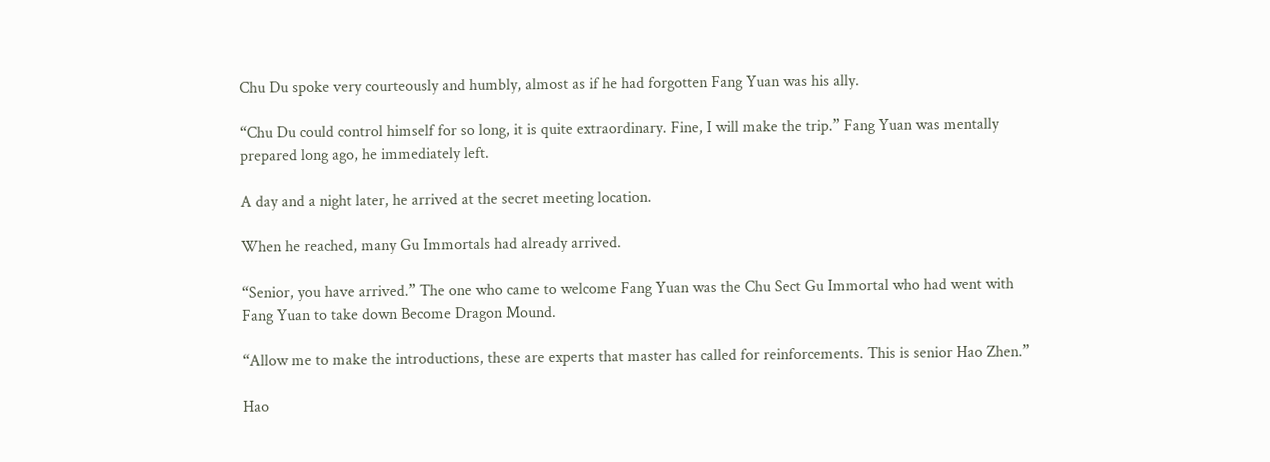Chu Du spoke very courteously and humbly, almost as if he had forgotten Fang Yuan was his ally.

“Chu Du could control himself for so long, it is quite extraordinary. Fine, I will make the trip.” Fang Yuan was mentally prepared long ago, he immediately left.

A day and a night later, he arrived at the secret meeting location.

When he reached, many Gu Immortals had already arrived.

“Senior, you have arrived.” The one who came to welcome Fang Yuan was the Chu Sect Gu Immortal who had went with Fang Yuan to take down Become Dragon Mound.

“Allow me to make the introductions, these are experts that master has called for reinforcements. This is senior Hao Zhen.”

Hao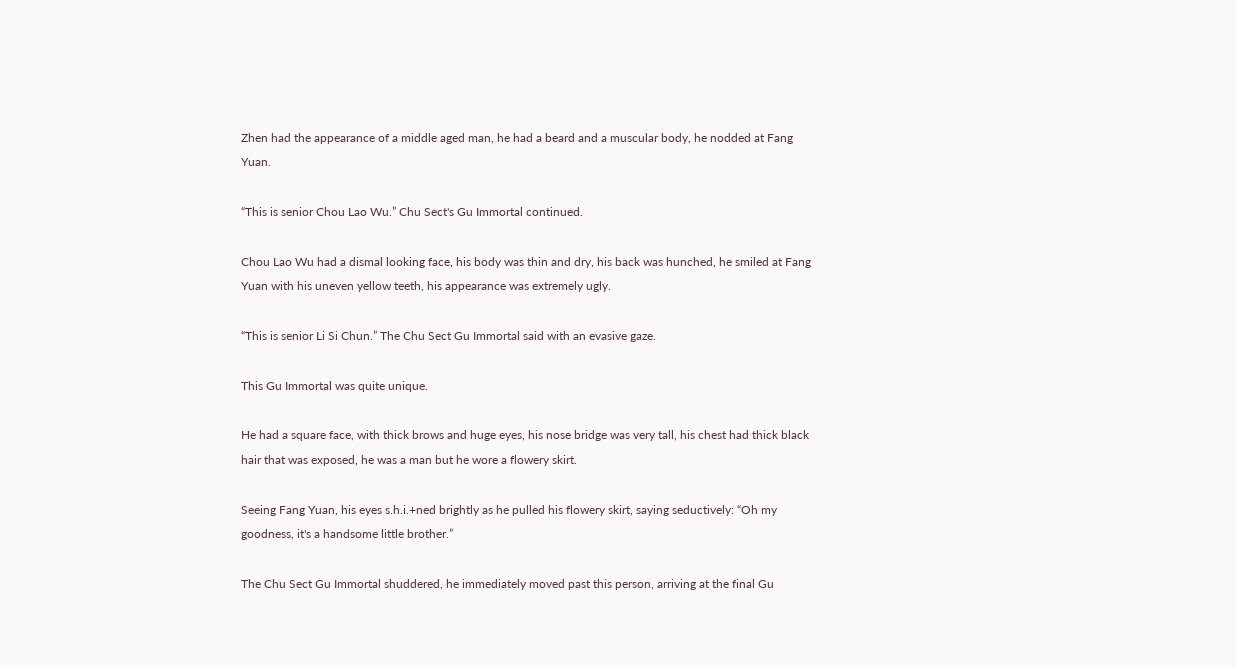Zhen had the appearance of a middle aged man, he had a beard and a muscular body, he nodded at Fang Yuan.

“This is senior Chou Lao Wu.” Chu Sect's Gu Immortal continued.

Chou Lao Wu had a dismal looking face, his body was thin and dry, his back was hunched, he smiled at Fang Yuan with his uneven yellow teeth, his appearance was extremely ugly.

“This is senior Li Si Chun.” The Chu Sect Gu Immortal said with an evasive gaze.

This Gu Immortal was quite unique.

He had a square face, with thick brows and huge eyes, his nose bridge was very tall, his chest had thick black hair that was exposed, he was a man but he wore a flowery skirt.

Seeing Fang Yuan, his eyes s.h.i.+ned brightly as he pulled his flowery skirt, saying seductively: “Oh my goodness, it's a handsome little brother.”

The Chu Sect Gu Immortal shuddered, he immediately moved past this person, arriving at the final Gu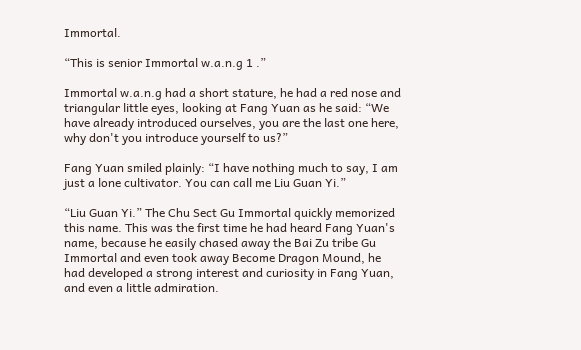Immortal.

“This is senior Immortal w.a.n.g 1 .”

Immortal w.a.n.g had a short stature, he had a red nose and triangular little eyes, looking at Fang Yuan as he said: “We have already introduced ourselves, you are the last one here, why don't you introduce yourself to us?”

Fang Yuan smiled plainly: “I have nothing much to say, I am just a lone cultivator. You can call me Liu Guan Yi.”

“Liu Guan Yi.” The Chu Sect Gu Immortal quickly memorized this name. This was the first time he had heard Fang Yuan's name, because he easily chased away the Bai Zu tribe Gu Immortal and even took away Become Dragon Mound, he had developed a strong interest and curiosity in Fang Yuan, and even a little admiration.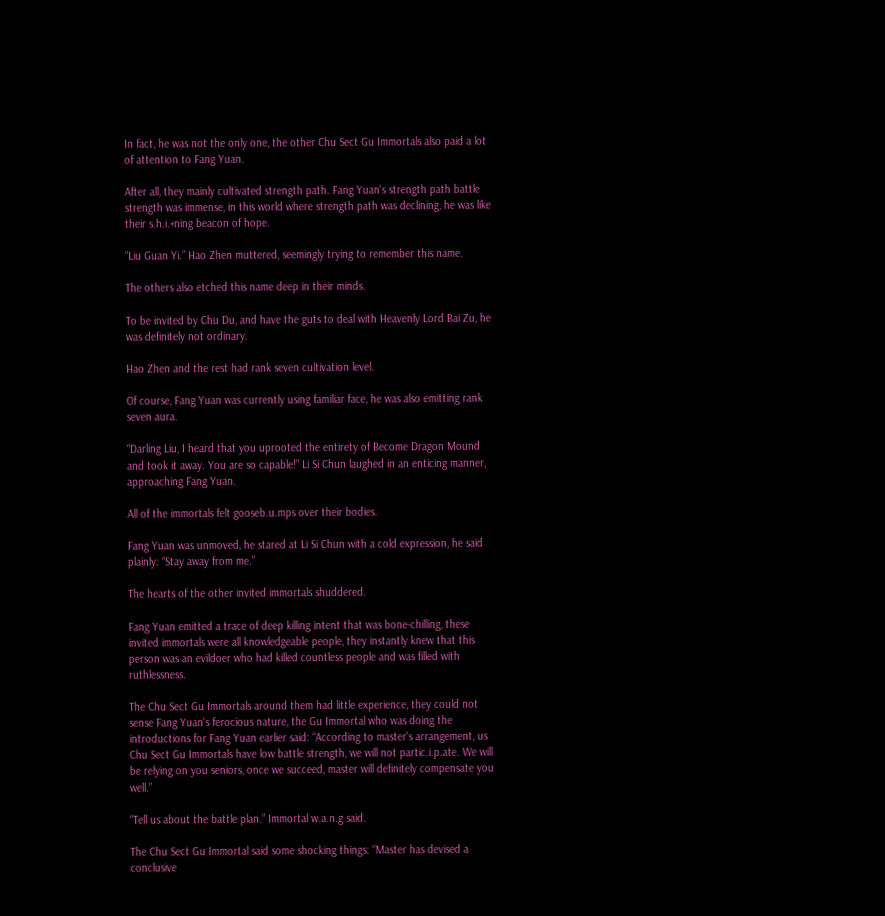In fact, he was not the only one, the other Chu Sect Gu Immortals also paid a lot of attention to Fang Yuan.

After all, they mainly cultivated strength path. Fang Yuan's strength path battle strength was immense, in this world where strength path was declining, he was like their s.h.i.+ning beacon of hope.

“Liu Guan Yi.” Hao Zhen muttered, seemingly trying to remember this name.

The others also etched this name deep in their minds.

To be invited by Chu Du, and have the guts to deal with Heavenly Lord Bai Zu, he was definitely not ordinary.

Hao Zhen and the rest had rank seven cultivation level.

Of course, Fang Yuan was currently using familiar face, he was also emitting rank seven aura.

“Darling Liu, I heard that you uprooted the entirety of Become Dragon Mound and took it away. You are so capable!” Li Si Chun laughed in an enticing manner, approaching Fang Yuan.

All of the immortals felt gooseb.u.mps over their bodies.

Fang Yuan was unmoved, he stared at Li Si Chun with a cold expression, he said plainly: “Stay away from me.”

The hearts of the other invited immortals shuddered.

Fang Yuan emitted a trace of deep killing intent that was bone-chilling, these invited immortals were all knowledgeable people, they instantly knew that this person was an evildoer who had killed countless people and was filled with ruthlessness.

The Chu Sect Gu Immortals around them had little experience, they could not sense Fang Yuan's ferocious nature, the Gu Immortal who was doing the introductions for Fang Yuan earlier said: “According to master's arrangement, us Chu Sect Gu Immortals have low battle strength, we will not partic.i.p.ate. We will be relying on you seniors, once we succeed, master will definitely compensate you well.”

“Tell us about the battle plan.” Immortal w.a.n.g said.

The Chu Sect Gu Immortal said some shocking things: “Master has devised a conclusive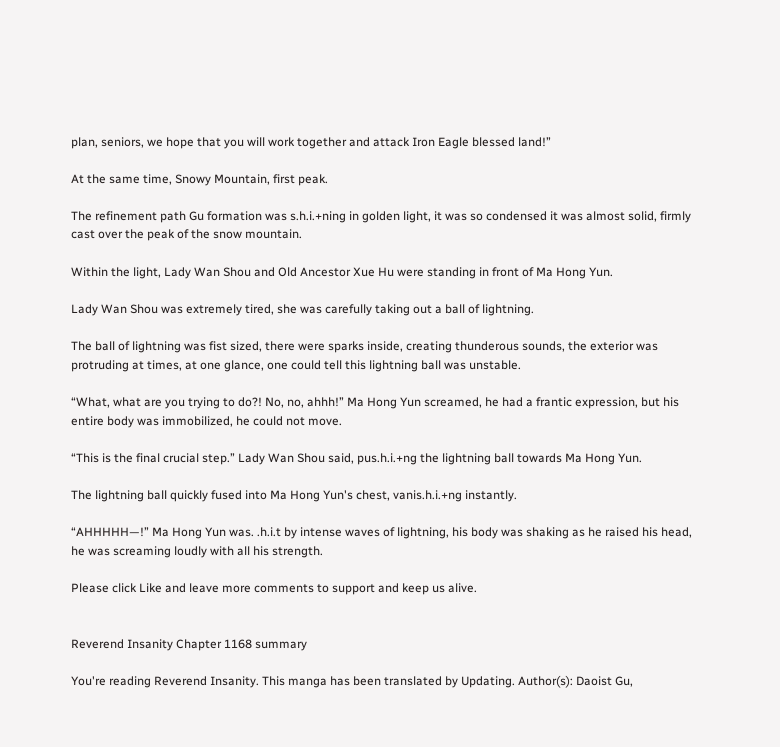plan, seniors, we hope that you will work together and attack Iron Eagle blessed land!”

At the same time, Snowy Mountain, first peak.

The refinement path Gu formation was s.h.i.+ning in golden light, it was so condensed it was almost solid, firmly cast over the peak of the snow mountain.

Within the light, Lady Wan Shou and Old Ancestor Xue Hu were standing in front of Ma Hong Yun.

Lady Wan Shou was extremely tired, she was carefully taking out a ball of lightning.

The ball of lightning was fist sized, there were sparks inside, creating thunderous sounds, the exterior was protruding at times, at one glance, one could tell this lightning ball was unstable.

“What, what are you trying to do?! No, no, ahhh!” Ma Hong Yun screamed, he had a frantic expression, but his entire body was immobilized, he could not move.

“This is the final crucial step.” Lady Wan Shou said, pus.h.i.+ng the lightning ball towards Ma Hong Yun.

The lightning ball quickly fused into Ma Hong Yun's chest, vanis.h.i.+ng instantly.

“AHHHHH—!” Ma Hong Yun was. .h.i.t by intense waves of lightning, his body was shaking as he raised his head, he was screaming loudly with all his strength.

Please click Like and leave more comments to support and keep us alive.


Reverend Insanity Chapter 1168 summary

You're reading Reverend Insanity. This manga has been translated by Updating. Author(s): Daoist Gu,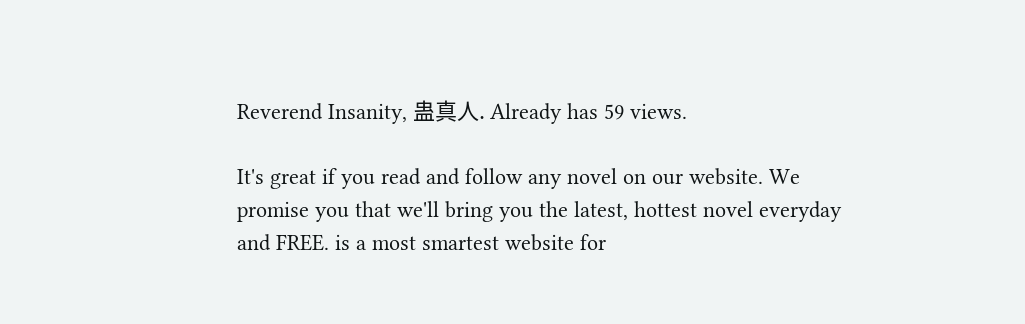Reverend Insanity, 蛊真人. Already has 59 views.

It's great if you read and follow any novel on our website. We promise you that we'll bring you the latest, hottest novel everyday and FREE. is a most smartest website for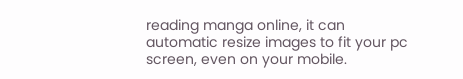reading manga online, it can automatic resize images to fit your pc screen, even on your mobile.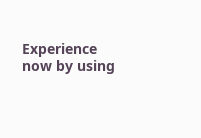Experience now by using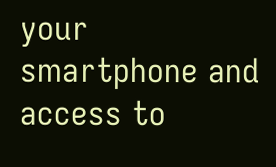your smartphone and access to